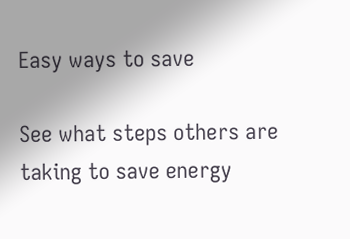Easy ways to save

See what steps others are taking to save energy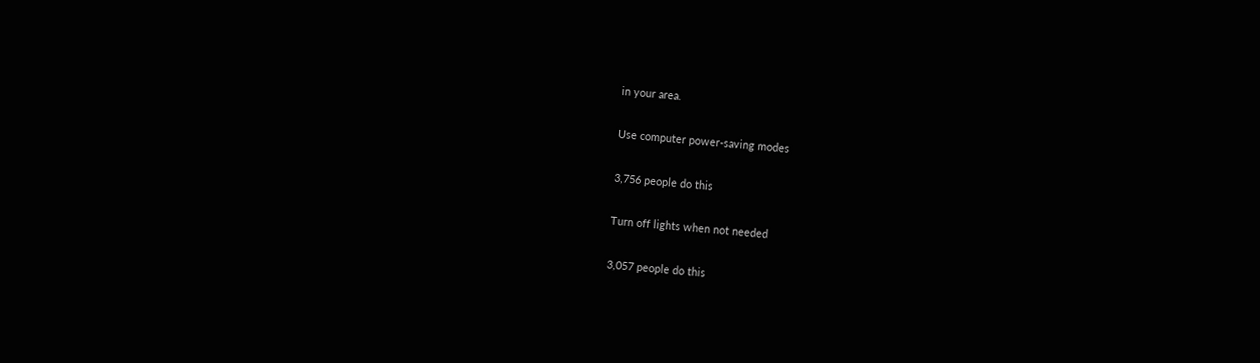in your area.

Use computer power-saving modes

3,756 people do this

Turn off lights when not needed

3,057 people do this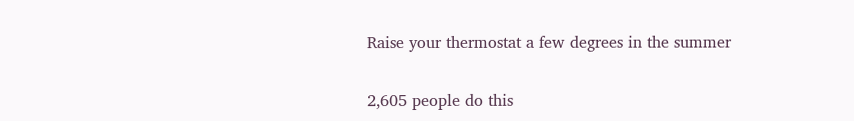Raise your thermostat a few degrees in the summer

2,605 people do this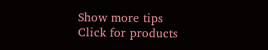Show more tips
Click for products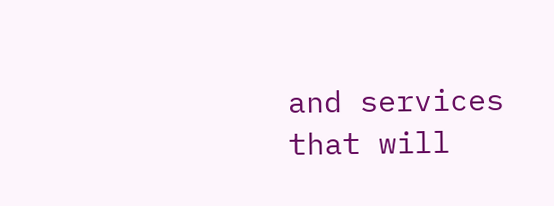and services that will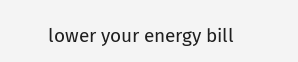lower your energy bill